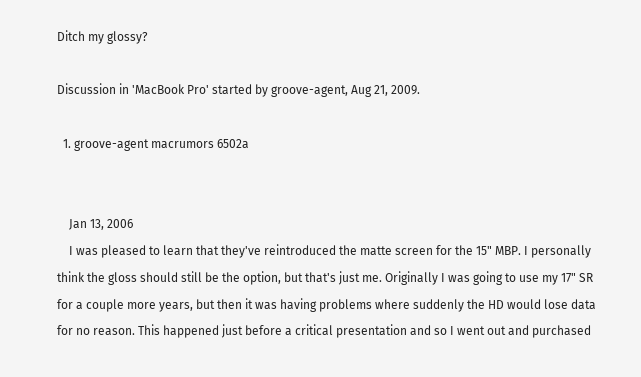Ditch my glossy?

Discussion in 'MacBook Pro' started by groove-agent, Aug 21, 2009.

  1. groove-agent macrumors 6502a


    Jan 13, 2006
    I was pleased to learn that they've reintroduced the matte screen for the 15" MBP. I personally think the gloss should still be the option, but that's just me. Originally I was going to use my 17" SR for a couple more years, but then it was having problems where suddenly the HD would lose data for no reason. This happened just before a critical presentation and so I went out and purchased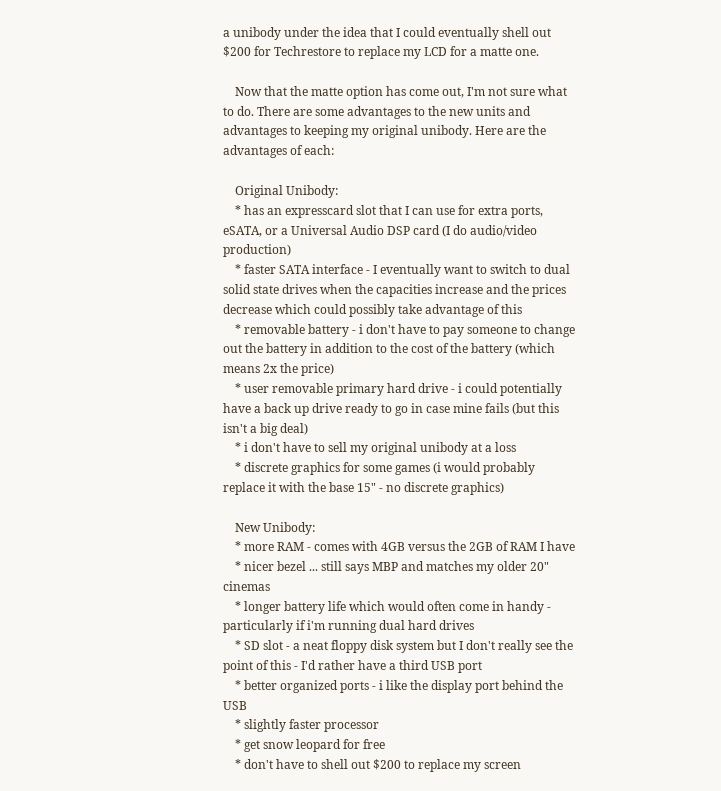a unibody under the idea that I could eventually shell out $200 for Techrestore to replace my LCD for a matte one.

    Now that the matte option has come out, I'm not sure what to do. There are some advantages to the new units and advantages to keeping my original unibody. Here are the advantages of each:

    Original Unibody:
    * has an expresscard slot that I can use for extra ports, eSATA, or a Universal Audio DSP card (I do audio/video production)
    * faster SATA interface - I eventually want to switch to dual solid state drives when the capacities increase and the prices decrease which could possibly take advantage of this
    * removable battery - i don't have to pay someone to change out the battery in addition to the cost of the battery (which means 2x the price)
    * user removable primary hard drive - i could potentially have a back up drive ready to go in case mine fails (but this isn't a big deal)
    * i don't have to sell my original unibody at a loss
    * discrete graphics for some games (i would probably replace it with the base 15" - no discrete graphics)

    New Unibody:
    * more RAM - comes with 4GB versus the 2GB of RAM I have
    * nicer bezel ... still says MBP and matches my older 20" cinemas
    * longer battery life which would often come in handy - particularly if i'm running dual hard drives
    * SD slot - a neat floppy disk system but I don't really see the point of this - I'd rather have a third USB port
    * better organized ports - i like the display port behind the USB
    * slightly faster processor
    * get snow leopard for free
    * don't have to shell out $200 to replace my screen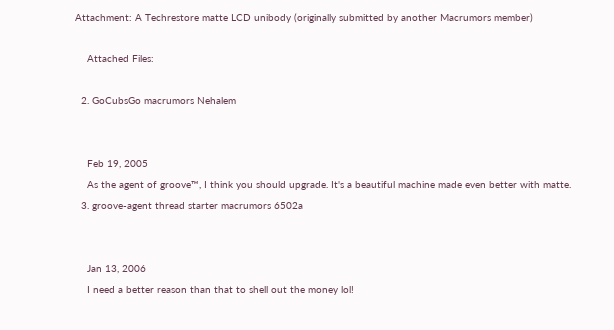Attachment: A Techrestore matte LCD unibody (originally submitted by another Macrumors member)

    Attached Files:

  2. GoCubsGo macrumors Nehalem


    Feb 19, 2005
    As the agent of groove™, I think you should upgrade. It's a beautiful machine made even better with matte.
  3. groove-agent thread starter macrumors 6502a


    Jan 13, 2006
    I need a better reason than that to shell out the money lol!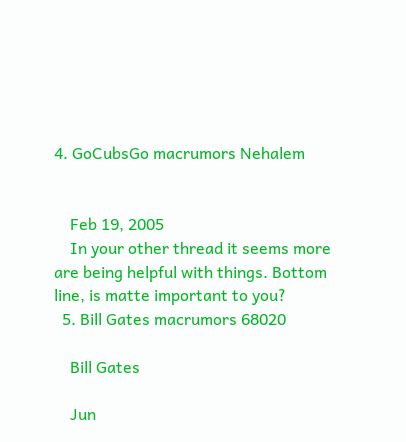4. GoCubsGo macrumors Nehalem


    Feb 19, 2005
    In your other thread it seems more are being helpful with things. Bottom line, is matte important to you?
  5. Bill Gates macrumors 68020

    Bill Gates

    Jun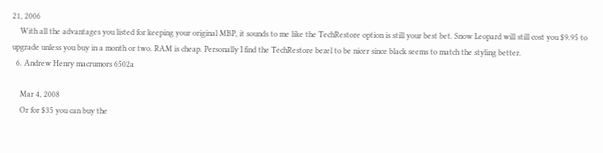21, 2006
    With all the advantages you listed for keeping your original MBP, it sounds to me like the TechRestore option is still your best bet. Snow Leopard will still cost you $9.95 to upgrade unless you buy in a month or two. RAM is cheap. Personally I find the TechRestore bezel to be nicer since black seems to match the styling better.
  6. Andrew Henry macrumors 6502a

    Mar 4, 2008
    Or for $35 you can buy the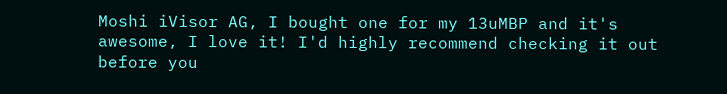Moshi iVisor AG, I bought one for my 13uMBP and it's awesome, I love it! I'd highly recommend checking it out before you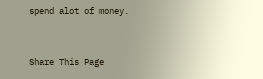spend alot of money.


Share This Page